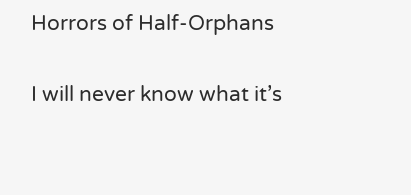Horrors of Half-Orphans

I will never know what it’s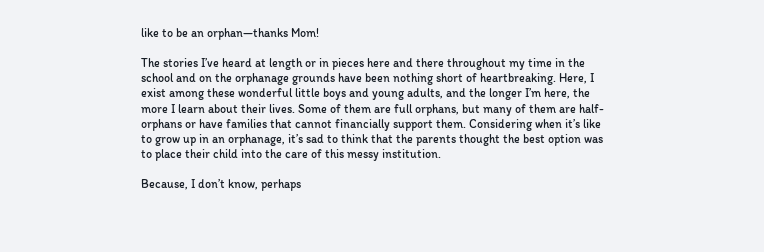like to be an orphan—thanks Mom!

The stories I’ve heard at length or in pieces here and there throughout my time in the school and on the orphanage grounds have been nothing short of heartbreaking. Here, I exist among these wonderful little boys and young adults, and the longer I’m here, the more I learn about their lives. Some of them are full orphans, but many of them are half-orphans or have families that cannot financially support them. Considering when it’s like to grow up in an orphanage, it’s sad to think that the parents thought the best option was to place their child into the care of this messy institution.

Because, I don’t know, perhaps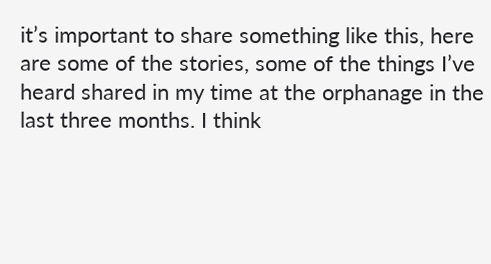it’s important to share something like this, here are some of the stories, some of the things I’ve heard shared in my time at the orphanage in the last three months. I think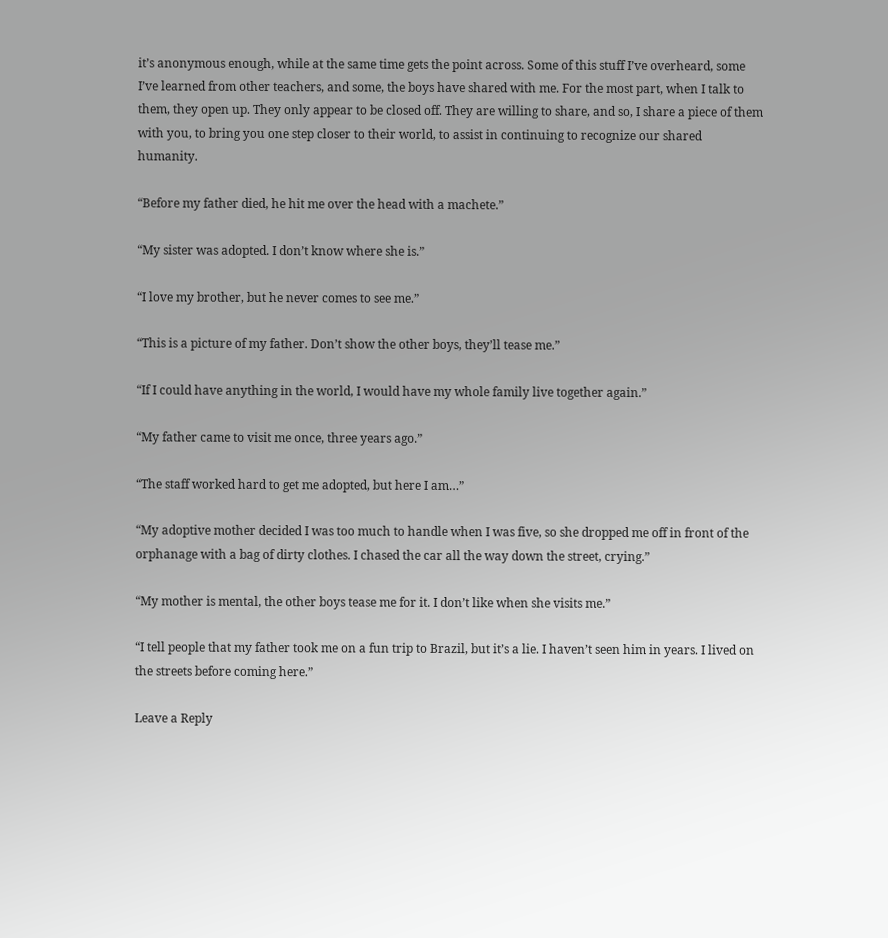it’s anonymous enough, while at the same time gets the point across. Some of this stuff I’ve overheard, some I’ve learned from other teachers, and some, the boys have shared with me. For the most part, when I talk to them, they open up. They only appear to be closed off. They are willing to share, and so, I share a piece of them with you, to bring you one step closer to their world, to assist in continuing to recognize our shared humanity.

“Before my father died, he hit me over the head with a machete.”

“My sister was adopted. I don’t know where she is.”

“I love my brother, but he never comes to see me.”

“This is a picture of my father. Don’t show the other boys, they’ll tease me.”

“If I could have anything in the world, I would have my whole family live together again.”

“My father came to visit me once, three years ago.”

“The staff worked hard to get me adopted, but here I am…”

“My adoptive mother decided I was too much to handle when I was five, so she dropped me off in front of the orphanage with a bag of dirty clothes. I chased the car all the way down the street, crying.”

“My mother is mental, the other boys tease me for it. I don’t like when she visits me.”

“I tell people that my father took me on a fun trip to Brazil, but it’s a lie. I haven’t seen him in years. I lived on the streets before coming here.”

Leave a Reply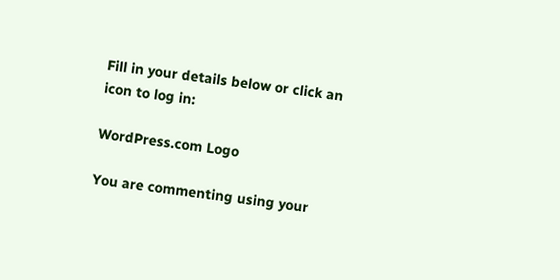Fill in your details below or click an icon to log in:

WordPress.com Logo

You are commenting using your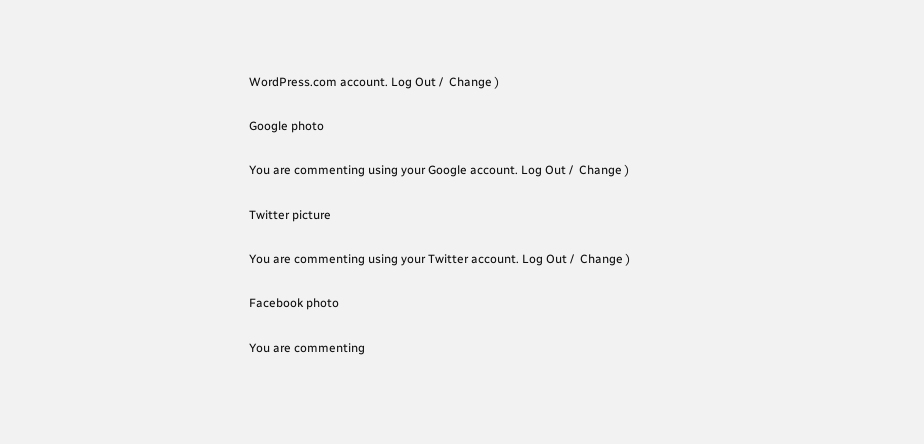WordPress.com account. Log Out /  Change )

Google photo

You are commenting using your Google account. Log Out /  Change )

Twitter picture

You are commenting using your Twitter account. Log Out /  Change )

Facebook photo

You are commenting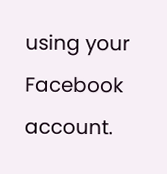using your Facebook account.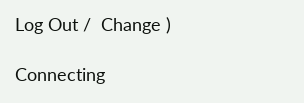Log Out /  Change )

Connecting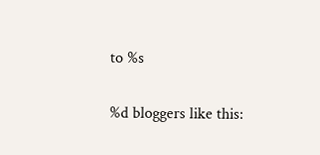to %s

%d bloggers like this: